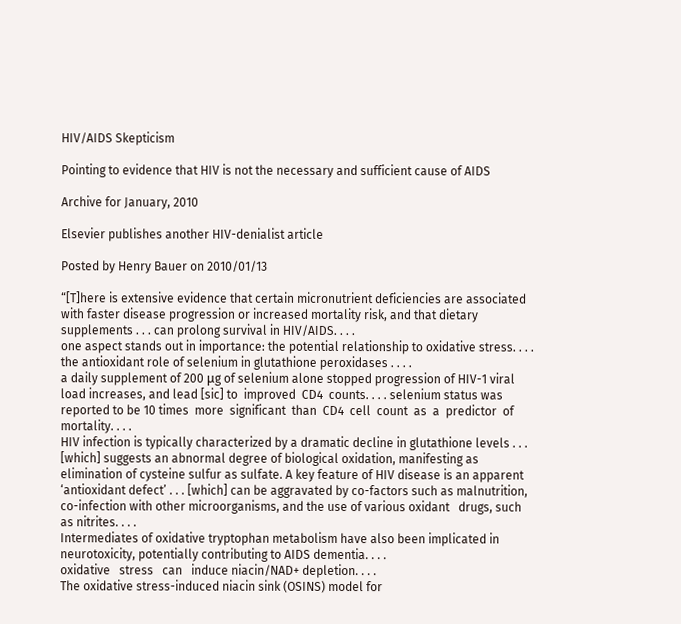HIV/AIDS Skepticism

Pointing to evidence that HIV is not the necessary and sufficient cause of AIDS

Archive for January, 2010

Elsevier publishes another HIV-denialist article

Posted by Henry Bauer on 2010/01/13

“[T]here is extensive evidence that certain micronutrient deficiencies are associated with faster disease progression or increased mortality risk, and that dietary supplements . . . can prolong survival in HIV/AIDS. . . .
one aspect stands out in importance: the potential relationship to oxidative stress. . . . the antioxidant role of selenium in glutathione peroxidases . . . .
a daily supplement of 200 μg of selenium alone stopped progression of HIV-1 viral load increases, and lead [sic] to  improved  CD4  counts. . . . selenium status was reported to be 10 times  more  significant  than  CD4  cell  count  as  a  predictor  of   mortality. . . .
HIV infection is typically characterized by a dramatic decline in glutathione levels . . . [which] suggests an abnormal degree of biological oxidation, manifesting as elimination of cysteine sulfur as sulfate. A key feature of HIV disease is an apparent ‘antioxidant defect’ . . . [which] can be aggravated by co-factors such as malnutrition, co-infection with other microorganisms, and the use of various oxidant   drugs, such as nitrites. . . .
Intermediates of oxidative tryptophan metabolism have also been implicated in neurotoxicity, potentially contributing to AIDS dementia. . . .
oxidative   stress   can   induce niacin/NAD+ depletion. . . .
The oxidative stress-induced niacin sink (OSINS) model for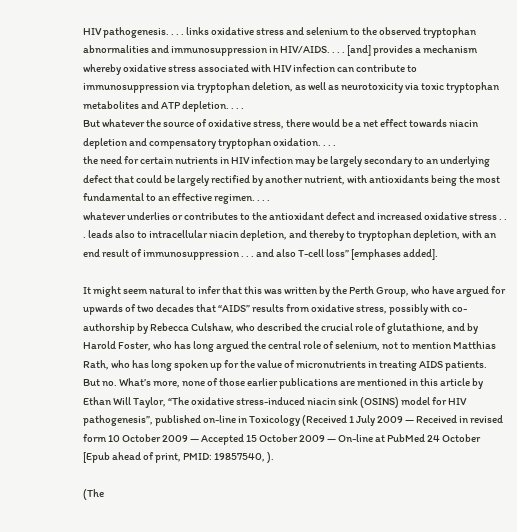HIV pathogenesis. . . . links oxidative stress and selenium to the observed tryptophan abnormalities and immunosuppression in HIV/AIDS. . . . [and] provides a mechanism whereby oxidative stress associated with HIV infection can contribute to immunosuppression via tryptophan deletion, as well as neurotoxicity via toxic tryptophan metabolites and ATP depletion. . . .
But whatever the source of oxidative stress, there would be a net effect towards niacin depletion and compensatory tryptophan oxidation. . . .
the need for certain nutrients in HIV infection may be largely secondary to an underlying defect that could be largely rectified by another nutrient, with antioxidants being the most fundamental to an effective regimen. . . .
whatever underlies or contributes to the antioxidant defect and increased oxidative stress . . . leads also to intracellular niacin depletion, and thereby to tryptophan depletion, with an end result of immunosuppression . . . and also T-cell loss” [emphases added].

It might seem natural to infer that this was written by the Perth Group, who have argued for upwards of two decades that “AIDS” results from oxidative stress, possibly with co-authorship by Rebecca Culshaw, who described the crucial role of glutathione, and by Harold Foster, who has long argued the central role of selenium, not to mention Matthias Rath, who has long spoken up for the value of micronutrients in treating AIDS patients.
But no. What’s more, none of those earlier publications are mentioned in this article by Ethan Will Taylor, “The oxidative stress-induced niacin sink (OSINS) model for HIV pathogenesis”, published on-line in Toxicology (Received 1 July 2009 — Received in revised form 10 October 2009 — Accepted 15 October 2009 — On-line at PubMed 24 October  [Epub ahead of print, PMID: 19857540, ).

(The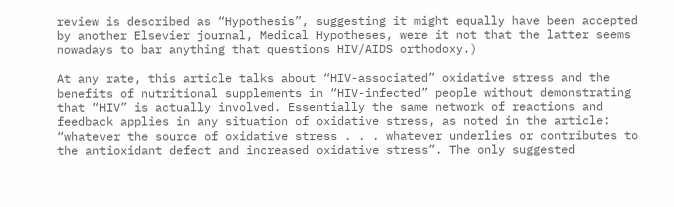review is described as “Hypothesis”, suggesting it might equally have been accepted by another Elsevier journal, Medical Hypotheses, were it not that the latter seems nowadays to bar anything that questions HIV/AIDS orthodoxy.)

At any rate, this article talks about “HIV-associated” oxidative stress and the benefits of nutritional supplements in “HIV-infected” people without demonstrating that “HIV” is actually involved. Essentially the same network of reactions and feedback applies in any situation of oxidative stress, as noted in the article: “whatever the source of oxidative stress . . . whatever underlies or contributes to the antioxidant defect and increased oxidative stress”. The only suggested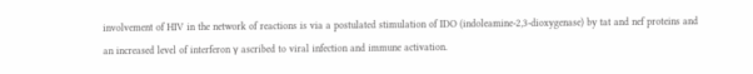involvement of HIV in the network of reactions is via a postulated stimulation of IDO (indoleamine-2,3-dioxygenase) by tat and nef proteins and an increased level of interferon γ ascribed to viral infection and immune activation.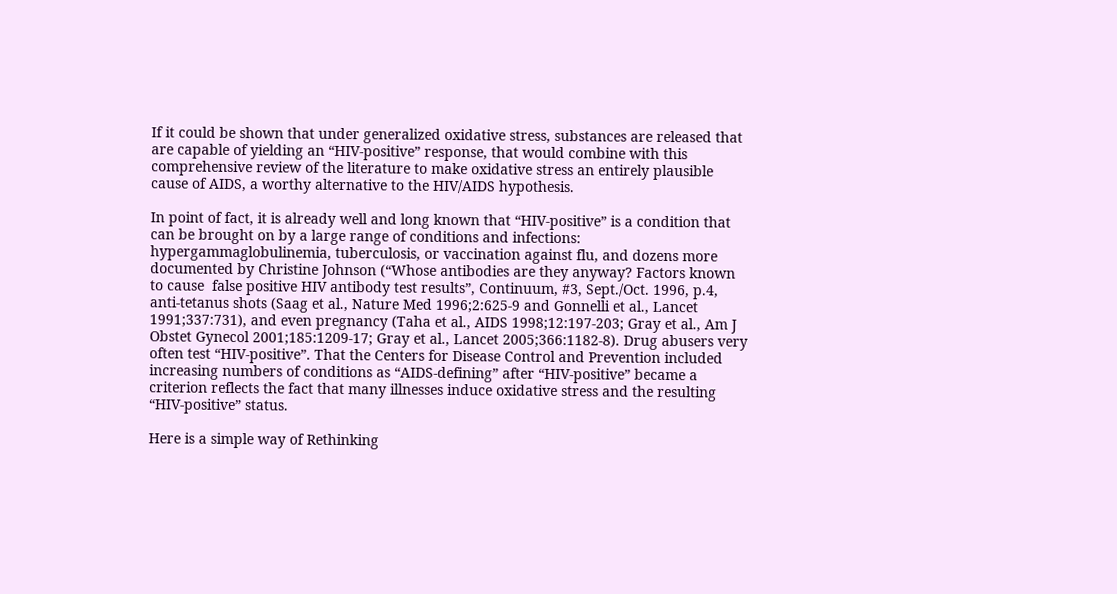If it could be shown that under generalized oxidative stress, substances are released that are capable of yielding an “HIV-positive” response, that would combine with this comprehensive review of the literature to make oxidative stress an entirely plausible cause of AIDS, a worthy alternative to the HIV/AIDS hypothesis.

In point of fact, it is already well and long known that “HIV-positive” is a condition that can be brought on by a large range of conditions and infections: hypergammaglobulinemia, tuberculosis, or vaccination against flu, and dozens more documented by Christine Johnson (“Whose antibodies are they anyway? Factors known to cause  false positive HIV antibody test results”, Continuum, #3, Sept./Oct. 1996, p.4, anti-tetanus shots (Saag et al., Nature Med 1996;2:625-9 and Gonnelli et al., Lancet 1991;337:731), and even pregnancy (Taha et al., AIDS 1998;12:197-203; Gray et al., Am J Obstet Gynecol 2001;185:1209-17; Gray et al., Lancet 2005;366:1182-8). Drug abusers very often test “HIV-positive”. That the Centers for Disease Control and Prevention included increasing numbers of conditions as “AIDS-defining” after “HIV-positive” became a criterion reflects the fact that many illnesses induce oxidative stress and the resulting “HIV-positive” status.

Here is a simple way of Rethinking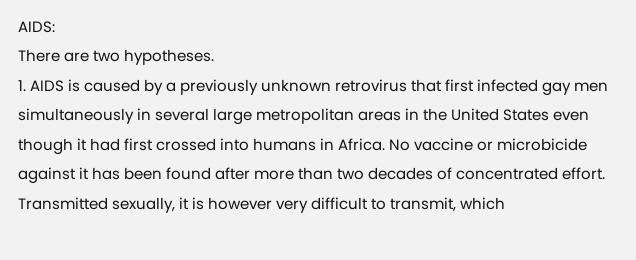AIDS:
There are two hypotheses.
1. AIDS is caused by a previously unknown retrovirus that first infected gay men simultaneously in several large metropolitan areas in the United States even though it had first crossed into humans in Africa. No vaccine or microbicide against it has been found after more than two decades of concentrated effort. Transmitted sexually, it is however very difficult to transmit, which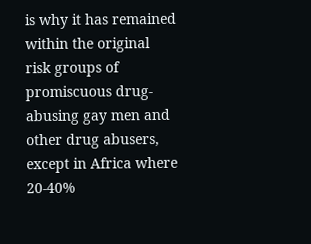is why it has remained within the original risk groups of promiscuous drug-abusing gay men and other drug abusers, except in Africa where 20-40%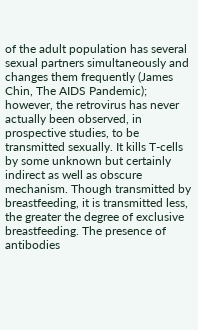of the adult population has several sexual partners simultaneously and changes them frequently (James Chin, The AIDS Pandemic); however, the retrovirus has never actually been observed, in prospective studies, to be transmitted sexually. It kills T-cells by some unknown but certainly indirect as well as obscure mechanism. Though transmitted by breastfeeding, it is transmitted less, the greater the degree of exclusive breastfeeding. The presence of antibodies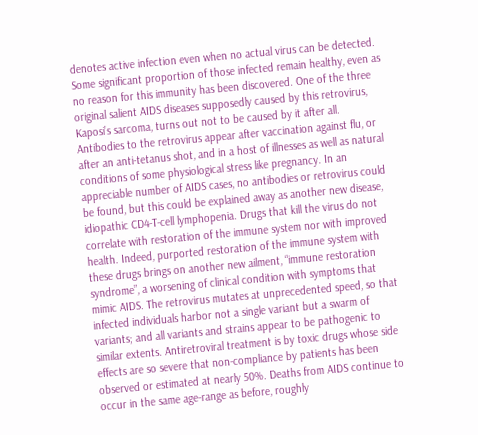denotes active infection even when no actual virus can be detected. Some significant proportion of those infected remain healthy, even as no reason for this immunity has been discovered. One of the three original salient AIDS diseases supposedly caused by this retrovirus, Kaposi’s sarcoma, turns out not to be caused by it after all. Antibodies to the retrovirus appear after vaccination against flu, or after an anti-tetanus shot, and in a host of illnesses as well as natural conditions of some physiological stress like pregnancy. In an appreciable number of AIDS cases, no antibodies or retrovirus could be found, but this could be explained away as another new disease, idiopathic CD4-T-cell lymphopenia. Drugs that kill the virus do not correlate with restoration of the immune system nor with improved health. Indeed, purported restoration of the immune system with these drugs brings on another new ailment, “immune restoration syndrome”, a worsening of clinical condition with symptoms that mimic AIDS. The retrovirus mutates at unprecedented speed, so that infected individuals harbor not a single variant but a swarm of variants; and all variants and strains appear to be pathogenic to similar extents. Antiretroviral treatment is by toxic drugs whose side effects are so severe that non-compliance by patients has been observed or estimated at nearly 50%. Deaths from AIDS continue to occur in the same age-range as before, roughly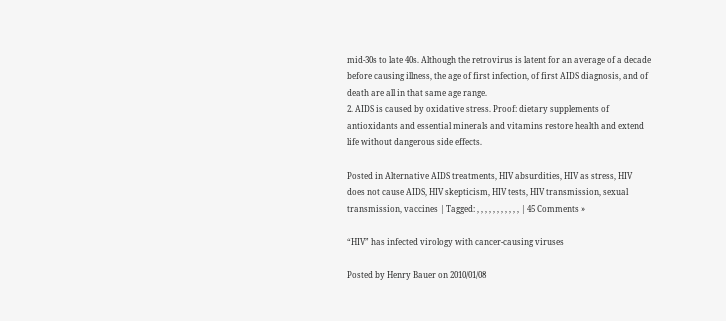mid-30s to late 40s. Although the retrovirus is latent for an average of a decade before causing illness, the age of first infection, of first AIDS diagnosis, and of death are all in that same age range.
2. AIDS is caused by oxidative stress. Proof: dietary supplements of antioxidants and essential minerals and vitamins restore health and extend life without dangerous side effects.

Posted in Alternative AIDS treatments, HIV absurdities, HIV as stress, HIV does not cause AIDS, HIV skepticism, HIV tests, HIV transmission, sexual transmission, vaccines | Tagged: , , , , , , , , , , , | 45 Comments »

“HIV” has infected virology with cancer-causing viruses

Posted by Henry Bauer on 2010/01/08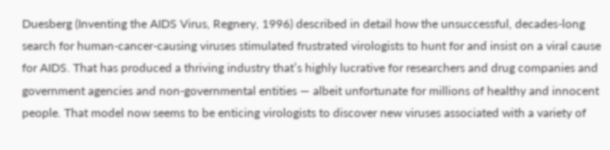Duesberg (Inventing the AIDS Virus, Regnery, 1996) described in detail how the unsuccessful, decades-long search for human-cancer-causing viruses stimulated frustrated virologists to hunt for and insist on a viral cause for AIDS. That has produced a thriving industry that’s highly lucrative for researchers and drug companies and government agencies and non-governmental entities — albeit unfortunate for millions of healthy and innocent people. That model now seems to be enticing virologists to discover new viruses associated with a variety of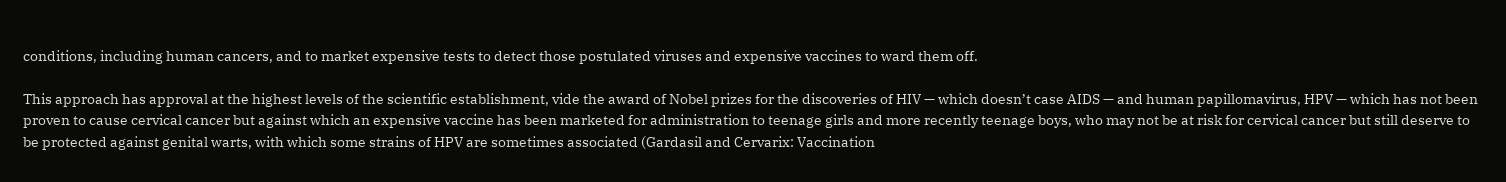conditions, including human cancers, and to market expensive tests to detect those postulated viruses and expensive vaccines to ward them off.

This approach has approval at the highest levels of the scientific establishment, vide the award of Nobel prizes for the discoveries of HIV — which doesn’t case AIDS — and human papillomavirus, HPV — which has not been proven to cause cervical cancer but against which an expensive vaccine has been marketed for administration to teenage girls and more recently teenage boys, who may not be at risk for cervical cancer but still deserve to be protected against genital warts, with which some strains of HPV are sometimes associated (Gardasil and Cervarix: Vaccination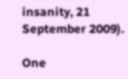insanity, 21 September 2009).

One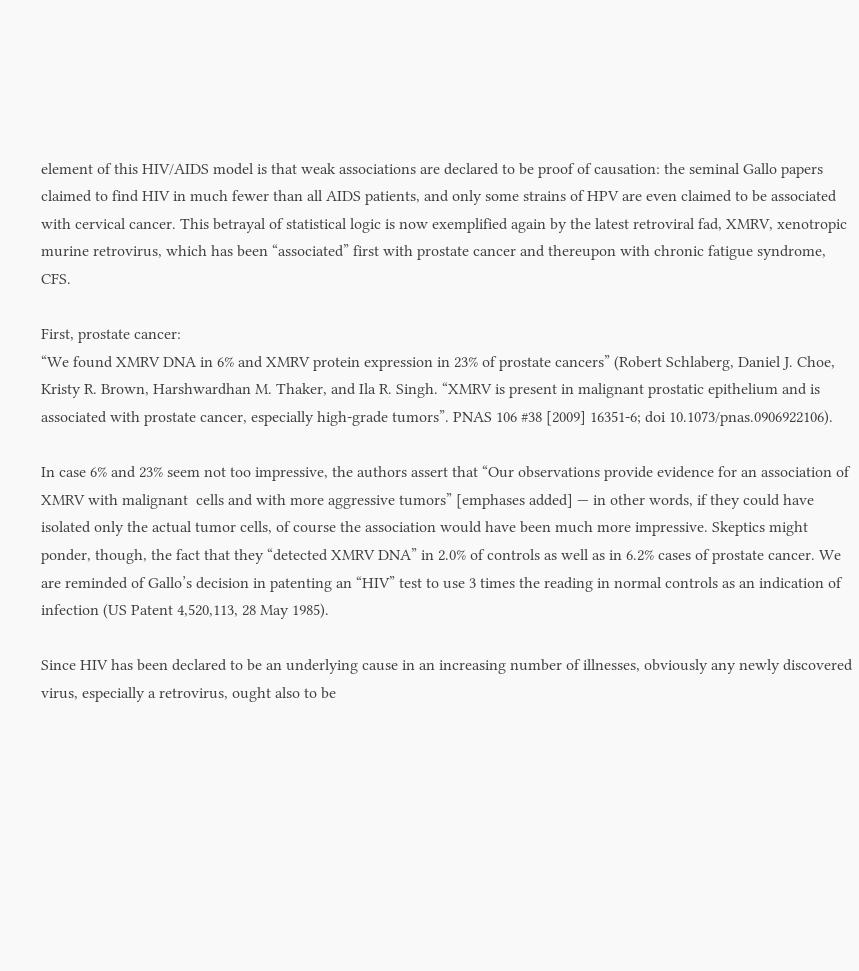element of this HIV/AIDS model is that weak associations are declared to be proof of causation: the seminal Gallo papers claimed to find HIV in much fewer than all AIDS patients, and only some strains of HPV are even claimed to be associated with cervical cancer. This betrayal of statistical logic is now exemplified again by the latest retroviral fad, XMRV, xenotropic murine retrovirus, which has been “associated” first with prostate cancer and thereupon with chronic fatigue syndrome, CFS.

First, prostate cancer:
“We found XMRV DNA in 6% and XMRV protein expression in 23% of prostate cancers” (Robert Schlaberg, Daniel J. Choe, Kristy R. Brown, Harshwardhan M. Thaker, and Ila R. Singh. “XMRV is present in malignant prostatic epithelium and is associated with prostate cancer, especially high-grade tumors”. PNAS 106 #38 [2009] 16351-6; doi 10.1073/pnas.0906922106).

In case 6% and 23% seem not too impressive, the authors assert that “Our observations provide evidence for an association of XMRV with malignant  cells and with more aggressive tumors” [emphases added] — in other words, if they could have isolated only the actual tumor cells, of course the association would have been much more impressive. Skeptics might ponder, though, the fact that they “detected XMRV DNA” in 2.0% of controls as well as in 6.2% cases of prostate cancer. We are reminded of Gallo’s decision in patenting an “HIV” test to use 3 times the reading in normal controls as an indication of infection (US Patent 4,520,113, 28 May 1985).

Since HIV has been declared to be an underlying cause in an increasing number of illnesses, obviously any newly discovered virus, especially a retrovirus, ought also to be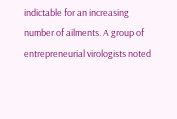indictable for an increasing number of ailments. A group of entrepreneurial virologists noted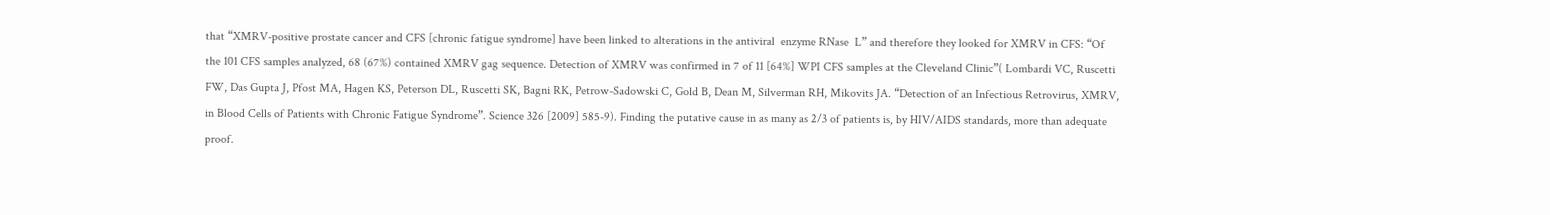that “XMRV-positive prostate cancer and CFS [chronic fatigue syndrome] have been linked to alterations in the antiviral  enzyme RNase  L” and therefore they looked for XMRV in CFS: “Of the 101 CFS samples analyzed, 68 (67%) contained XMRV gag sequence. Detection of XMRV was confirmed in 7 of 11 [64%] WPI CFS samples at the Cleveland Clinic”( Lombardi VC, Ruscetti FW, Das Gupta J, Pfost MA, Hagen KS, Peterson DL, Ruscetti SK, Bagni RK, Petrow-Sadowski C, Gold B, Dean M, Silverman RH, Mikovits JA. “Detection of an Infectious Retrovirus, XMRV, in Blood Cells of Patients with Chronic Fatigue Syndrome”. Science 326 [2009] 585-9). Finding the putative cause in as many as 2/3 of patients is, by HIV/AIDS standards, more than adequate proof.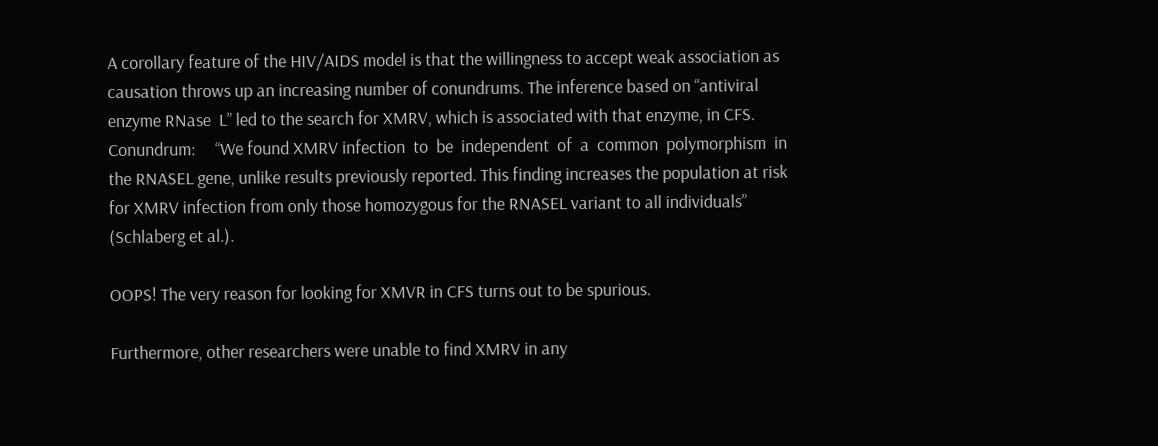A corollary feature of the HIV/AIDS model is that the willingness to accept weak association as causation throws up an increasing number of conundrums. The inference based on “antiviral  enzyme RNase  L” led to the search for XMRV, which is associated with that enzyme, in CFS. Conundrum:     “We found XMRV infection  to  be  independent  of  a  common  polymorphism  in  the RNASEL gene, unlike results previously reported. This finding increases the population at risk for XMRV infection from only those homozygous for the RNASEL variant to all individuals” (Schlaberg et al.).

OOPS! The very reason for looking for XMVR in CFS turns out to be spurious.

Furthermore, other researchers were unable to find XMRV in any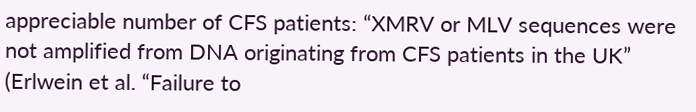appreciable number of CFS patients: “XMRV or MLV sequences were not amplified from DNA originating from CFS patients in the UK” (Erlwein et al. “Failure to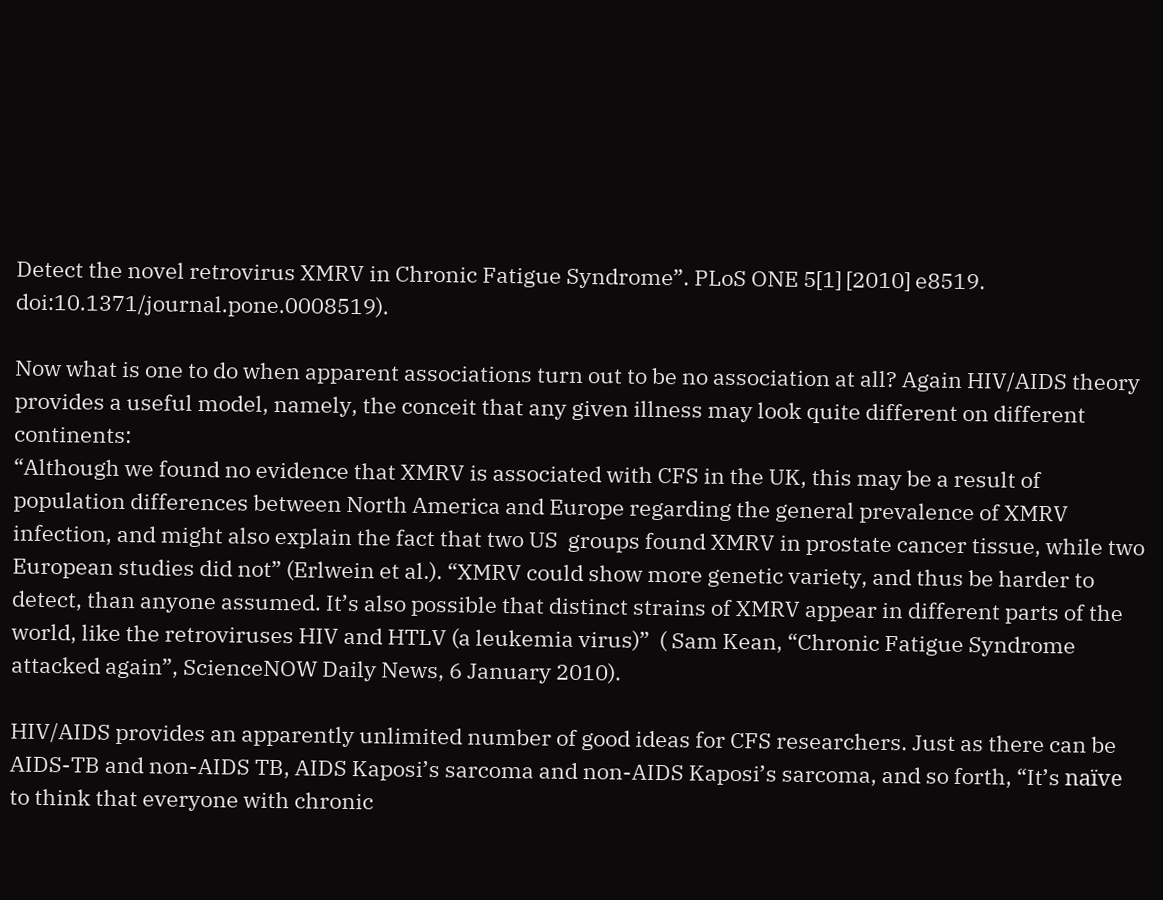Detect the novel retrovirus XMRV in Chronic Fatigue Syndrome”. PLoS ONE 5[1] [2010] e8519. doi:10.1371/journal.pone.0008519).

Now what is one to do when apparent associations turn out to be no association at all? Again HIV/AIDS theory provides a useful model, namely, the conceit that any given illness may look quite different on different continents:
“Although we found no evidence that XMRV is associated with CFS in the UK, this may be a result of population differences between North America and Europe regarding the general prevalence of XMRV infection, and might also explain the fact that two US  groups found XMRV in prostate cancer tissue, while two European studies did not” (Erlwein et al.). “XMRV could show more genetic variety, and thus be harder to detect, than anyone assumed. It’s also possible that distinct strains of XMRV appear in different parts of the world, like the retroviruses HIV and HTLV (a leukemia virus)”  ( Sam Kean, “Chronic Fatigue Syndrome attacked again”, ScienceNOW Daily News, 6 January 2010).

HIV/AIDS provides an apparently unlimited number of good ideas for CFS researchers. Just as there can be AIDS-TB and non-AIDS TB, AIDS Kaposi’s sarcoma and non-AIDS Kaposi’s sarcoma, and so forth, “It’s naïve to think that everyone with chronic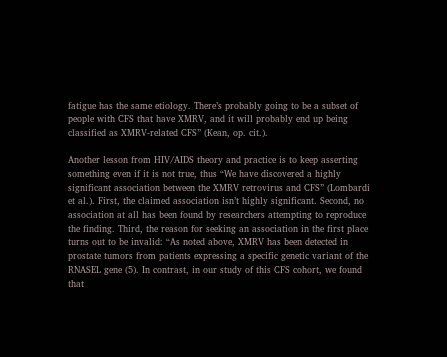fatigue has the same etiology. There’s probably going to be a subset of people with CFS that have XMRV, and it will probably end up being classified as XMRV-related CFS” (Kean, op. cit.).

Another lesson from HIV/AIDS theory and practice is to keep asserting something even if it is not true, thus “We have discovered a highly significant association between the XMRV retrovirus and CFS” (Lombardi et al.). First, the claimed association isn’t highly significant. Second, no association at all has been found by researchers attempting to reproduce the finding. Third, the reason for seeking an association in the first place turns out to be invalid: “As noted above, XMRV has been detected in prostate tumors from patients expressing a specific genetic variant of the RNASEL gene (5). In contrast, in our study of this CFS cohort, we found that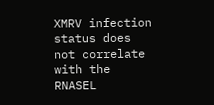XMRV infection status does not correlate with the RNASEL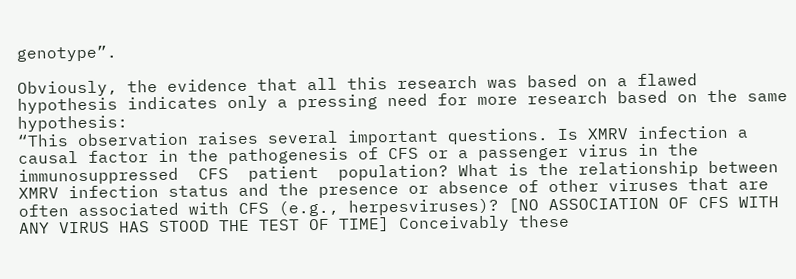genotype”.

Obviously, the evidence that all this research was based on a flawed hypothesis indicates only a pressing need for more research based on the same hypothesis:
“This observation raises several important questions. Is XMRV infection a causal factor in the pathogenesis of CFS or a passenger virus in the immunosuppressed  CFS  patient  population? What is the relationship between XMRV infection status and the presence or absence of other viruses that are often associated with CFS (e.g., herpesviruses)? [NO ASSOCIATION OF CFS WITH ANY VIRUS HAS STOOD THE TEST OF TIME] Conceivably these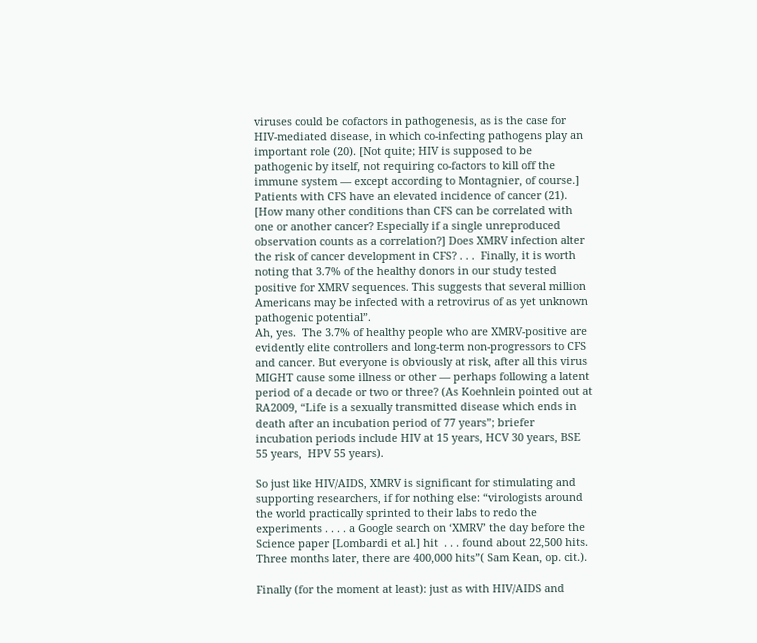viruses could be cofactors in pathogenesis, as is the case for HIV-mediated disease, in which co-infecting pathogens play an important role (20). [Not quite; HIV is supposed to be pathogenic by itself, not requiring co-factors to kill off the immune system — except according to Montagnier, of course.] Patients with CFS have an elevated incidence of cancer (21). [How many other conditions than CFS can be correlated with one or another cancer? Especially if a single unreproduced observation counts as a correlation?] Does XMRV infection alter the risk of cancer development in CFS? . . .  Finally, it is worth noting that 3.7% of the healthy donors in our study tested positive for XMRV sequences. This suggests that several million Americans may be infected with a retrovirus of as yet unknown pathogenic potential”.
Ah, yes.  The 3.7% of healthy people who are XMRV-positive are evidently elite controllers and long-term non-progressors to CFS and cancer. But everyone is obviously at risk, after all this virus MIGHT cause some illness or other — perhaps following a latent period of a decade or two or three? (As Koehnlein pointed out at RA2009, “Life is a sexually transmitted disease which ends in death after an incubation period of 77 years”; briefer incubation periods include HIV at 15 years, HCV 30 years, BSE 55 years,  HPV 55 years).

So just like HIV/AIDS, XMRV is significant for stimulating and supporting researchers, if for nothing else: “virologists around the world practically sprinted to their labs to redo the experiments . . . . a Google search on ‘XMRV’ the day before the Science paper [Lombardi et al.] hit  . . . found about 22,500 hits. Three months later, there are 400,000 hits”( Sam Kean, op. cit.).

Finally (for the moment at least): just as with HIV/AIDS and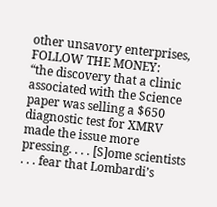other unsavory enterprises, FOLLOW THE MONEY:
“the discovery that a clinic associated with the Science paper was selling a $650 diagnostic test for XMRV made the issue more pressing. . . . [S]ome scientists . . . fear that Lombardi’s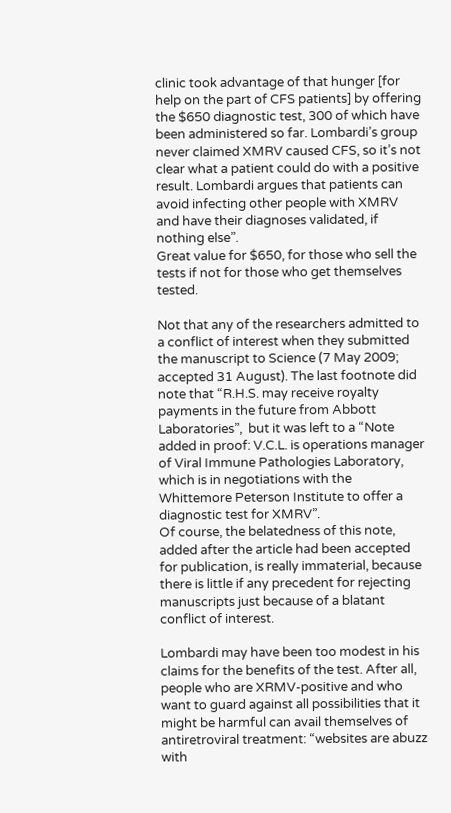clinic took advantage of that hunger [for help on the part of CFS patients] by offering the $650 diagnostic test, 300 of which have been administered so far. Lombardi’s group never claimed XMRV caused CFS, so it’s not clear what a patient could do with a positive result. Lombardi argues that patients can avoid infecting other people with XMRV and have their diagnoses validated, if nothing else”.
Great value for $650, for those who sell the tests if not for those who get themselves tested.

Not that any of the researchers admitted to a conflict of interest when they submitted the manuscript to Science (7 May 2009; accepted 31 August). The last footnote did note that “R.H.S. may receive royalty payments in the future from Abbott Laboratories”,  but it was left to a “Note added in proof: V.C.L. is operations manager of Viral Immune Pathologies Laboratory, which is in negotiations with the Whittemore Peterson Institute to offer a  diagnostic test for XMRV”.
Of course, the belatedness of this note, added after the article had been accepted for publication, is really immaterial, because there is little if any precedent for rejecting manuscripts just because of a blatant conflict of interest.

Lombardi may have been too modest in his claims for the benefits of the test. After all, people who are XRMV-positive and who want to guard against all possibilities that it might be harmful can avail themselves of antiretroviral treatment: “websites are abuzz with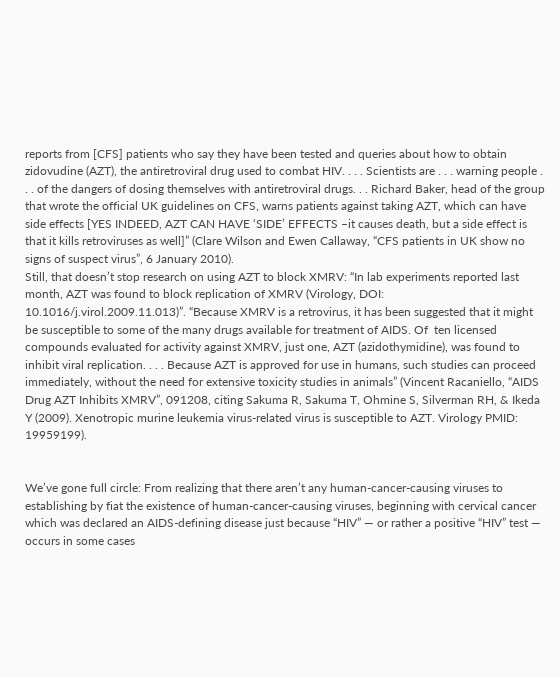reports from [CFS] patients who say they have been tested and queries about how to obtain zidovudine (AZT), the antiretroviral drug used to combat HIV. . . . Scientists are . . . warning people . . . of the dangers of dosing themselves with antiretroviral drugs. . . Richard Baker, head of the group that wrote the official UK guidelines on CFS, warns patients against taking AZT, which can have side effects [YES INDEED, AZT CAN HAVE ‘SIDE’ EFFECTS –it causes death, but a side effect is that it kills retroviruses as well]” (Clare Wilson and Ewen Callaway, “CFS patients in UK show no signs of suspect virus”, 6 January 2010).
Still, that doesn’t stop research on using AZT to block XMRV: “In lab experiments reported last month, AZT was found to block replication of XMRV (Virology, DOI: 10.1016/j.virol.2009.11.013)”. “Because XMRV is a retrovirus, it has been suggested that it might be susceptible to some of the many drugs available for treatment of AIDS. Of  ten licensed compounds evaluated for activity against XMRV, just one, AZT (azidothymidine), was found to inhibit viral replication. . . . Because AZT is approved for use in humans, such studies can proceed immediately, without the need for extensive toxicity studies in animals” (Vincent Racaniello, “AIDS Drug AZT Inhibits XMRV”, 091208, citing Sakuma R, Sakuma T, Ohmine S, Silverman RH, & Ikeda Y (2009). Xenotropic murine leukemia virus-related virus is susceptible to AZT. Virology PMID: 19959199).


We’ve gone full circle: From realizing that there aren’t any human-cancer-causing viruses to establishing by fiat the existence of human-cancer-causing viruses, beginning with cervical cancer which was declared an AIDS-defining disease just because “HIV” — or rather a positive “HIV” test — occurs in some cases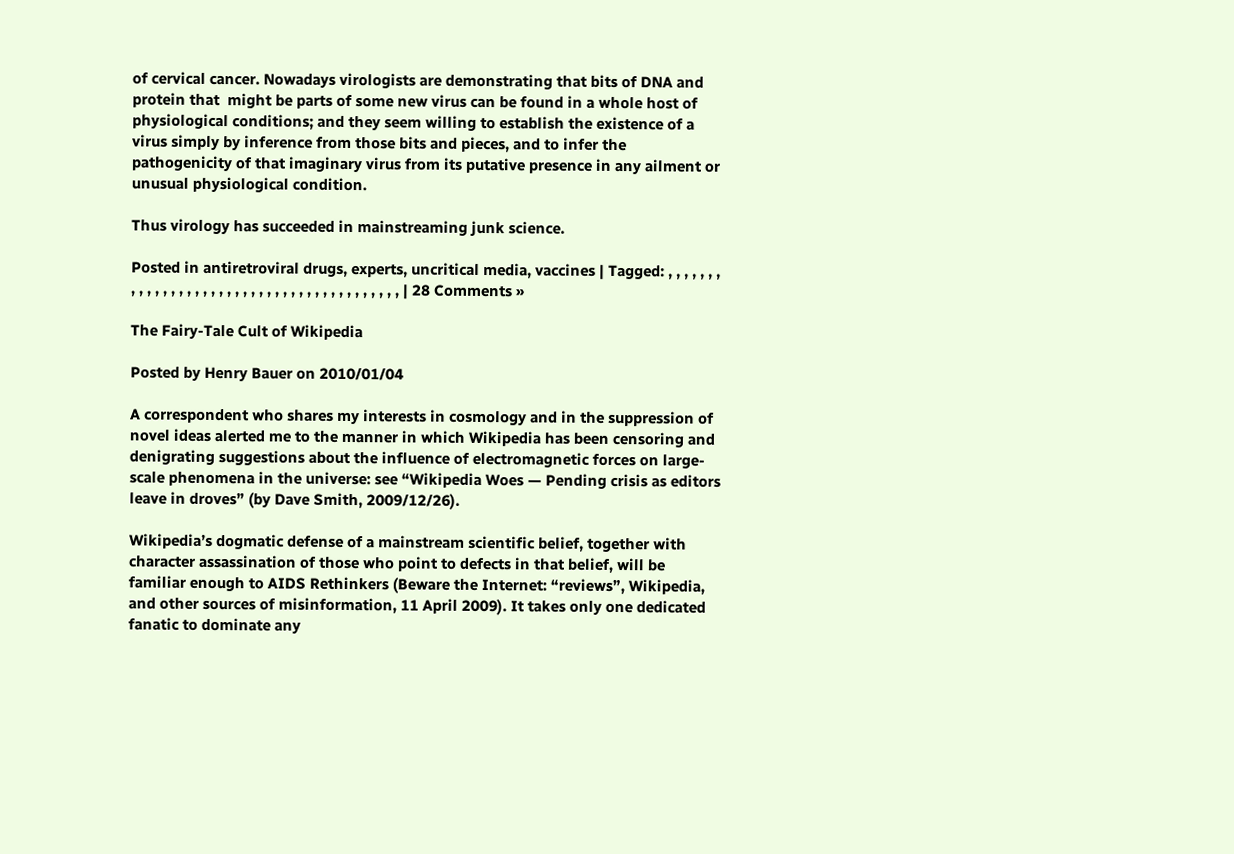of cervical cancer. Nowadays virologists are demonstrating that bits of DNA and protein that  might be parts of some new virus can be found in a whole host of physiological conditions; and they seem willing to establish the existence of a virus simply by inference from those bits and pieces, and to infer the pathogenicity of that imaginary virus from its putative presence in any ailment or unusual physiological condition.

Thus virology has succeeded in mainstreaming junk science.

Posted in antiretroviral drugs, experts, uncritical media, vaccines | Tagged: , , , , , , , , , , , , , , , , , , , , , , , , , , , , , , , , , , , , , , , , , | 28 Comments »

The Fairy-Tale Cult of Wikipedia

Posted by Henry Bauer on 2010/01/04

A correspondent who shares my interests in cosmology and in the suppression of novel ideas alerted me to the manner in which Wikipedia has been censoring and denigrating suggestions about the influence of electromagnetic forces on large-scale phenomena in the universe: see “Wikipedia Woes — Pending crisis as editors leave in droves” (by Dave Smith, 2009/12/26).

Wikipedia’s dogmatic defense of a mainstream scientific belief, together with character assassination of those who point to defects in that belief, will be familiar enough to AIDS Rethinkers (Beware the Internet: “reviews”, Wikipedia, and other sources of misinformation, 11 April 2009). It takes only one dedicated fanatic to dominate any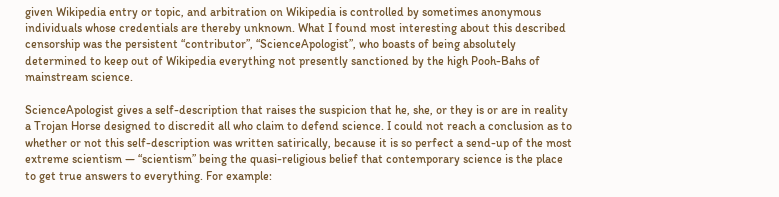given Wikipedia entry or topic, and arbitration on Wikipedia is controlled by sometimes anonymous individuals whose credentials are thereby unknown. What I found most interesting about this described censorship was the persistent “contributor”, “ScienceApologist”, who boasts of being absolutely determined to keep out of Wikipedia everything not presently sanctioned by the high Pooh-Bahs of mainstream science.

ScienceApologist gives a self-description that raises the suspicion that he, she, or they is or are in reality a Trojan Horse designed to discredit all who claim to defend science. I could not reach a conclusion as to whether or not this self-description was written satirically, because it is so perfect a send-up of the most extreme scientism — “scientism” being the quasi-religious belief that contemporary science is the place to get true answers to everything. For example: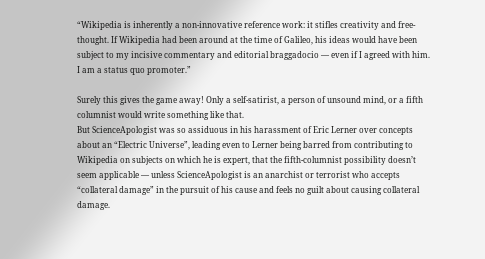“Wikipedia is inherently a non-innovative reference work: it stifles creativity and free-thought. If Wikipedia had been around at the time of Galileo, his ideas would have been subject to my incisive commentary and editorial braggadocio — even if I agreed with him. I am a status quo promoter.”

Surely this gives the game away! Only a self-satirist, a person of unsound mind, or a fifth columnist would write something like that.
But ScienceApologist was so assiduous in his harassment of Eric Lerner over concepts about an “Electric Universe”, leading even to Lerner being barred from contributing to Wikipedia on subjects on which he is expert, that the fifth-columnist possibility doesn’t seem applicable — unless ScienceApologist is an anarchist or terrorist who accepts “collateral damage” in the pursuit of his cause and feels no guilt about causing collateral damage.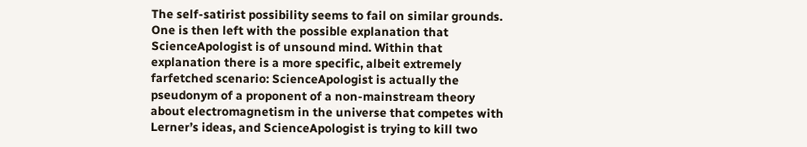The self-satirist possibility seems to fail on similar grounds.
One is then left with the possible explanation that ScienceApologist is of unsound mind. Within that explanation there is a more specific, albeit extremely farfetched scenario: ScienceApologist is actually the pseudonym of a proponent of a non-mainstream theory about electromagnetism in the universe that competes with Lerner’s ideas, and ScienceApologist is trying to kill two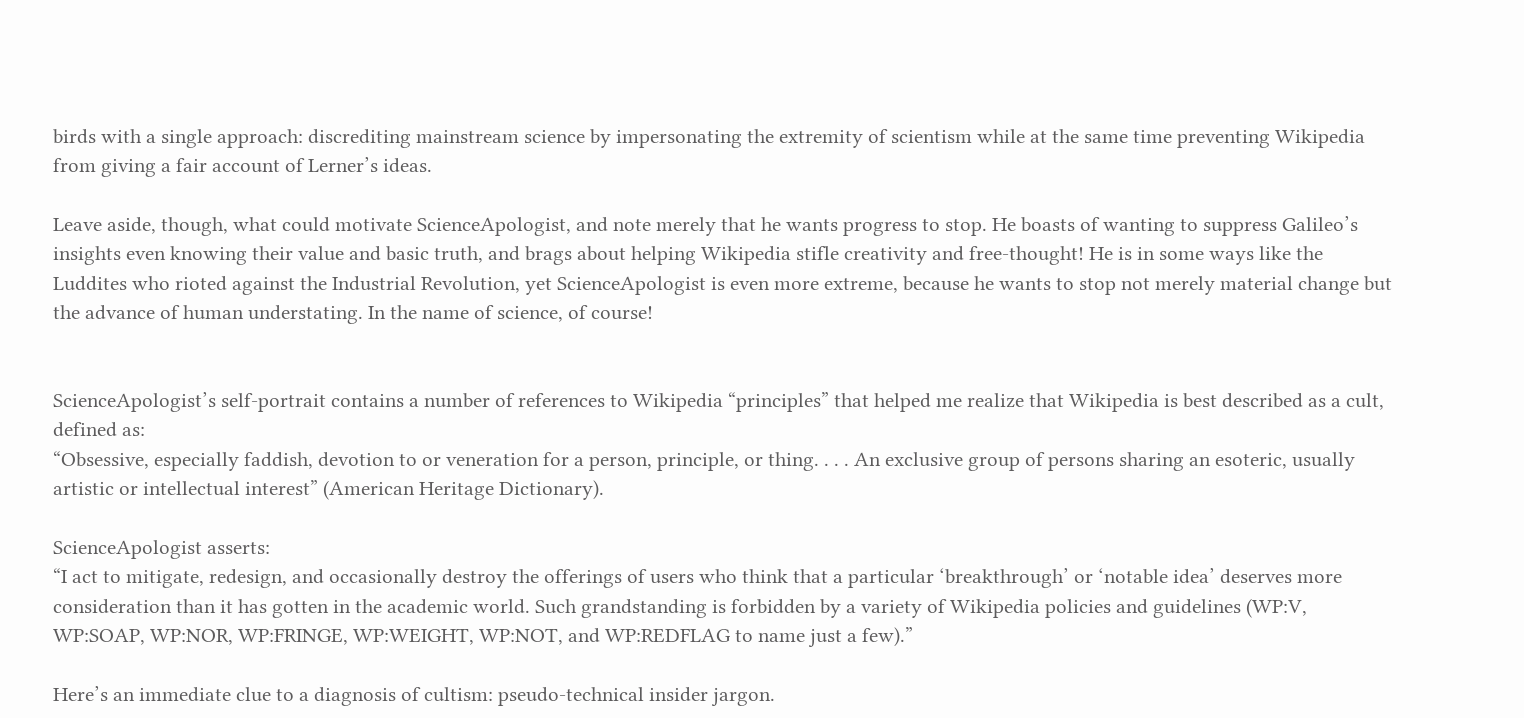birds with a single approach: discrediting mainstream science by impersonating the extremity of scientism while at the same time preventing Wikipedia from giving a fair account of Lerner’s ideas.

Leave aside, though, what could motivate ScienceApologist, and note merely that he wants progress to stop. He boasts of wanting to suppress Galileo’s insights even knowing their value and basic truth, and brags about helping Wikipedia stifle creativity and free-thought! He is in some ways like the Luddites who rioted against the Industrial Revolution, yet ScienceApologist is even more extreme, because he wants to stop not merely material change but the advance of human understating. In the name of science, of course!


ScienceApologist’s self-portrait contains a number of references to Wikipedia “principles” that helped me realize that Wikipedia is best described as a cult, defined as:
“Obsessive, especially faddish, devotion to or veneration for a person, principle, or thing. . . . An exclusive group of persons sharing an esoteric, usually artistic or intellectual interest” (American Heritage Dictionary).

ScienceApologist asserts:
“I act to mitigate, redesign, and occasionally destroy the offerings of users who think that a particular ‘breakthrough’ or ‘notable idea’ deserves more consideration than it has gotten in the academic world. Such grandstanding is forbidden by a variety of Wikipedia policies and guidelines (WP:V, WP:SOAP, WP:NOR, WP:FRINGE, WP:WEIGHT, WP:NOT, and WP:REDFLAG to name just a few).”

Here’s an immediate clue to a diagnosis of cultism: pseudo-technical insider jargon.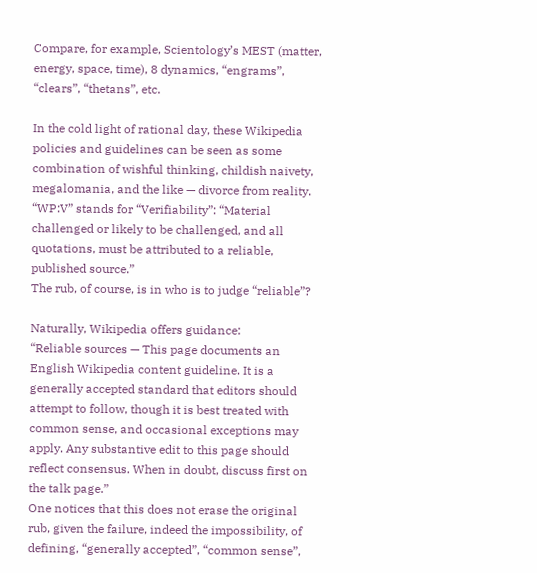Compare, for example, Scientology’s MEST (matter, energy, space, time), 8 dynamics, “engrams”, “clears”, “thetans”, etc.

In the cold light of rational day, these Wikipedia policies and guidelines can be seen as some combination of wishful thinking, childish naivety, megalomania, and the like — divorce from reality. “WP:V” stands for “Verifiability”: “Material challenged or likely to be challenged, and all quotations, must be attributed to a reliable, published source.”
The rub, of course, is in who is to judge “reliable”?

Naturally, Wikipedia offers guidance:
“Reliable sources — This page documents an English Wikipedia content guideline. It is a generally accepted standard that editors should attempt to follow, though it is best treated with common sense, and occasional exceptions may apply. Any substantive edit to this page should reflect consensus. When in doubt, discuss first on the talk page.”
One notices that this does not erase the original rub, given the failure, indeed the impossibility, of defining, “generally accepted”, “common sense”,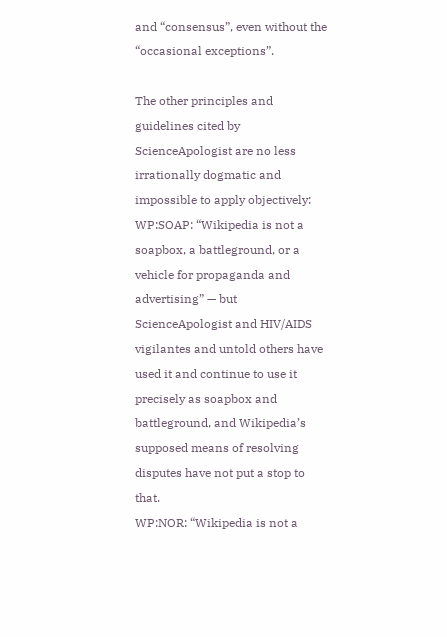and “consensus”, even without the “occasional exceptions”.

The other principles and guidelines cited by ScienceApologist are no less irrationally dogmatic and impossible to apply objectively:
WP:SOAP: “Wikipedia is not a soapbox, a battleground, or a vehicle for propaganda and advertising” — but ScienceApologist and HIV/AIDS vigilantes and untold others have used it and continue to use it precisely as soapbox and battleground, and Wikipedia’s supposed means of resolving disputes have not put a stop to that.
WP:NOR: “Wikipedia is not a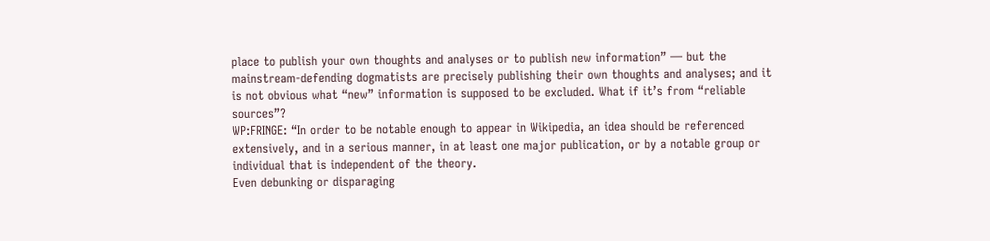place to publish your own thoughts and analyses or to publish new information” — but the mainstream-defending dogmatists are precisely publishing their own thoughts and analyses; and it is not obvious what “new” information is supposed to be excluded. What if it’s from “reliable sources”?
WP:FRINGE: “In order to be notable enough to appear in Wikipedia, an idea should be referenced extensively, and in a serious manner, in at least one major publication, or by a notable group or individual that is independent of the theory.
Even debunking or disparaging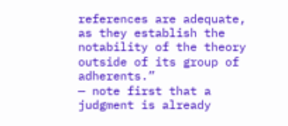references are adequate, as they establish the notability of the theory outside of its group of adherents.”
— note first that a judgment is already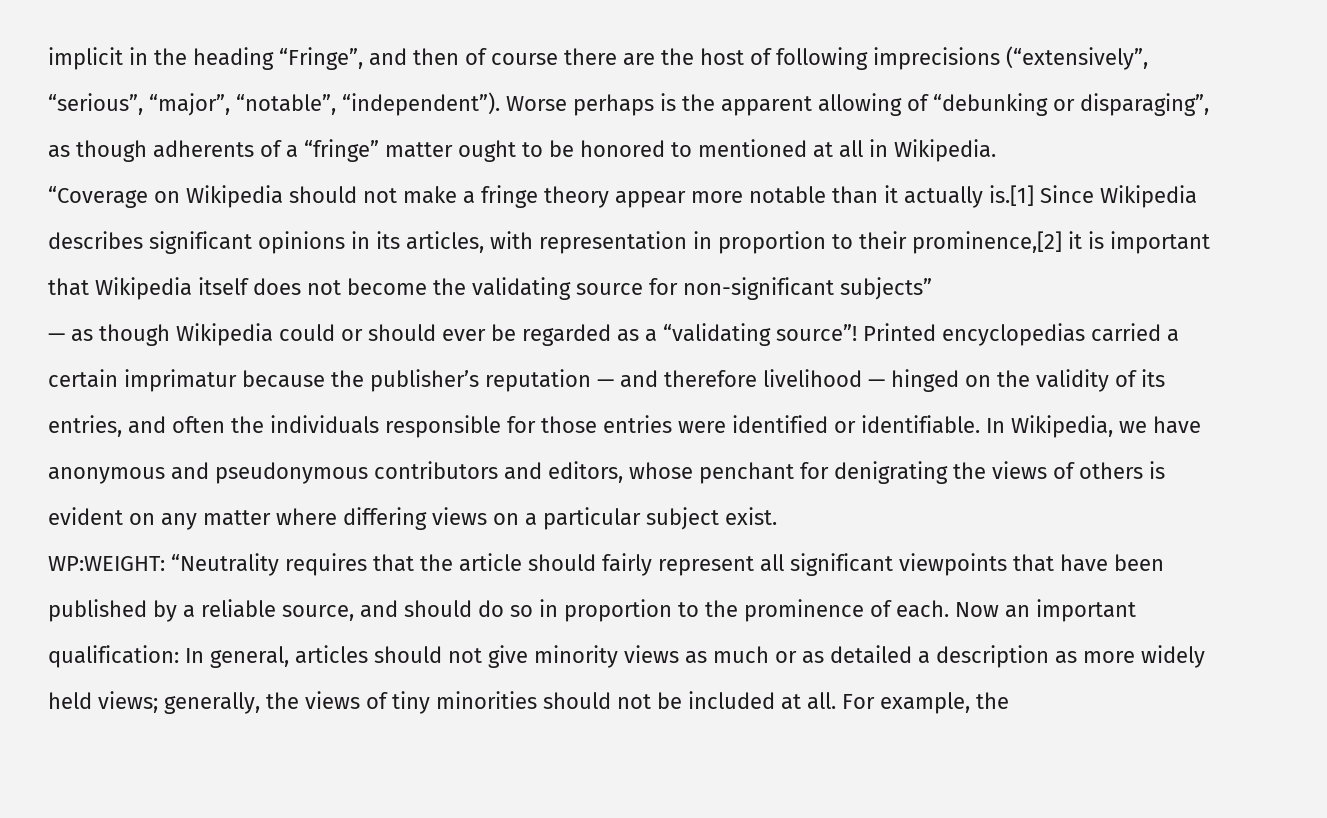implicit in the heading “Fringe”, and then of course there are the host of following imprecisions (“extensively”, “serious”, “major”, “notable”, “independent”). Worse perhaps is the apparent allowing of “debunking or disparaging”, as though adherents of a “fringe” matter ought to be honored to mentioned at all in Wikipedia.
“Coverage on Wikipedia should not make a fringe theory appear more notable than it actually is.[1] Since Wikipedia describes significant opinions in its articles, with representation in proportion to their prominence,[2] it is important that Wikipedia itself does not become the validating source for non-significant subjects”
— as though Wikipedia could or should ever be regarded as a “validating source”! Printed encyclopedias carried a certain imprimatur because the publisher’s reputation — and therefore livelihood — hinged on the validity of its entries, and often the individuals responsible for those entries were identified or identifiable. In Wikipedia, we have anonymous and pseudonymous contributors and editors, whose penchant for denigrating the views of others is evident on any matter where differing views on a particular subject exist.
WP:WEIGHT: “Neutrality requires that the article should fairly represent all significant viewpoints that have been published by a reliable source, and should do so in proportion to the prominence of each. Now an important qualification: In general, articles should not give minority views as much or as detailed a description as more widely held views; generally, the views of tiny minorities should not be included at all. For example, the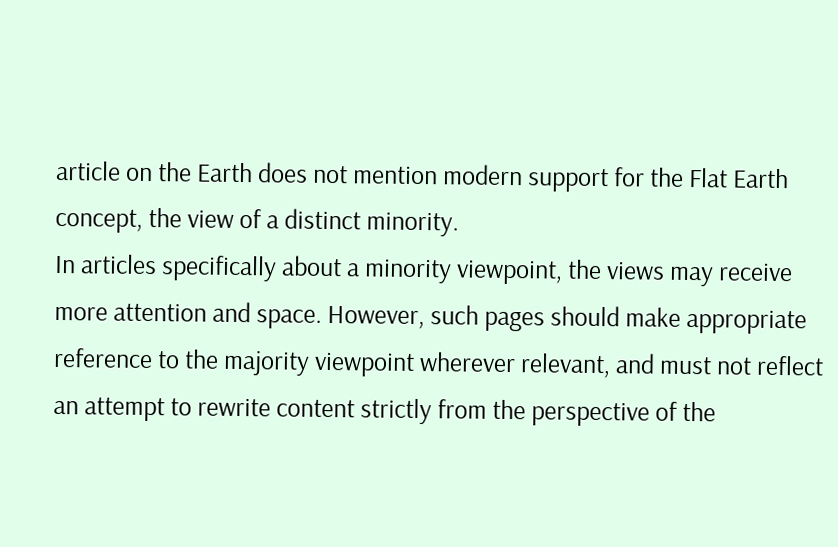article on the Earth does not mention modern support for the Flat Earth concept, the view of a distinct minority.
In articles specifically about a minority viewpoint, the views may receive more attention and space. However, such pages should make appropriate reference to the majority viewpoint wherever relevant, and must not reflect an attempt to rewrite content strictly from the perspective of the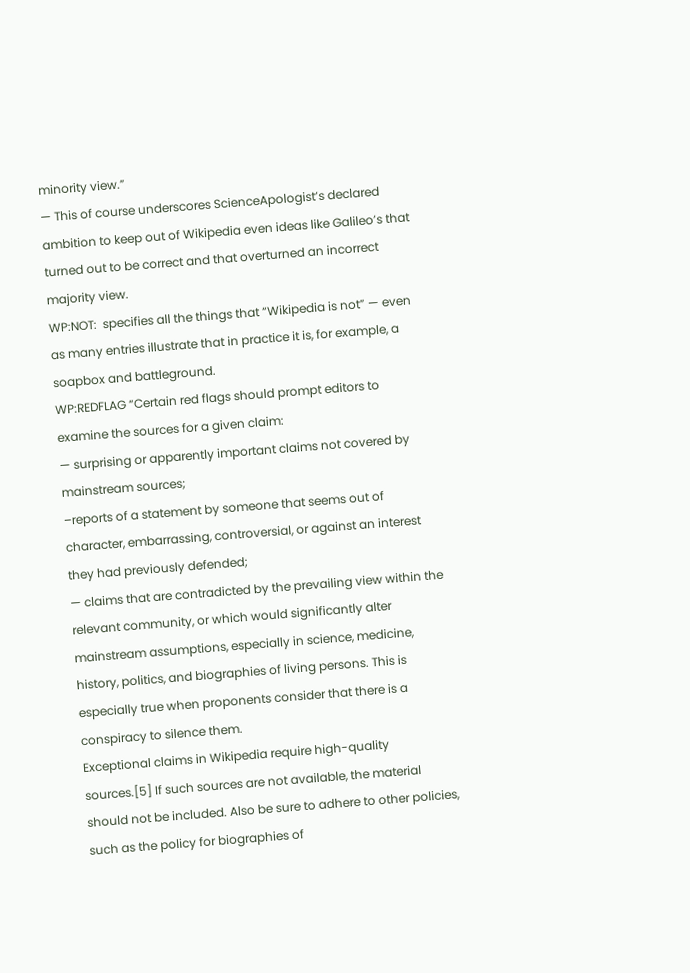minority view.”
— This of course underscores ScienceApologist’s declared ambition to keep out of Wikipedia even ideas like Galileo’s that turned out to be correct and that overturned an incorrect majority view.
WP:NOT:  specifies all the things that “Wikipedia is not” — even as many entries illustrate that in practice it is, for example, a soapbox and battleground.
WP:REDFLAG “Certain red flags should prompt editors to examine the sources for a given claim:
— surprising or apparently important claims not covered by mainstream sources;
–reports of a statement by someone that seems out of character, embarrassing, controversial, or against an interest they had previously defended;
— claims that are contradicted by the prevailing view within the relevant community, or which would significantly alter mainstream assumptions, especially in science, medicine, history, politics, and biographies of living persons. This is especially true when proponents consider that there is a conspiracy to silence them.
Exceptional claims in Wikipedia require high-quality sources.[5] If such sources are not available, the material should not be included. Also be sure to adhere to other policies, such as the policy for biographies of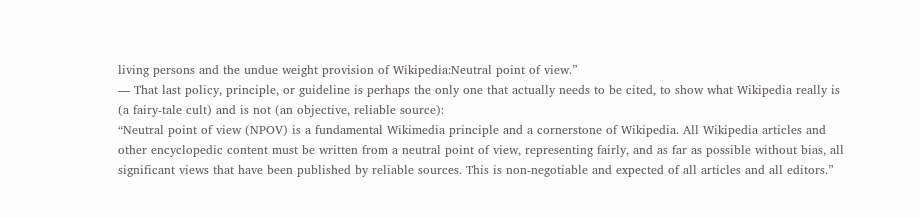living persons and the undue weight provision of Wikipedia:Neutral point of view.”
— That last policy, principle, or guideline is perhaps the only one that actually needs to be cited, to show what Wikipedia really is (a fairy-tale cult) and is not (an objective, reliable source):
“Neutral point of view (NPOV) is a fundamental Wikimedia principle and a cornerstone of Wikipedia. All Wikipedia articles and other encyclopedic content must be written from a neutral point of view, representing fairly, and as far as possible without bias, all significant views that have been published by reliable sources. This is non-negotiable and expected of all articles and all editors.”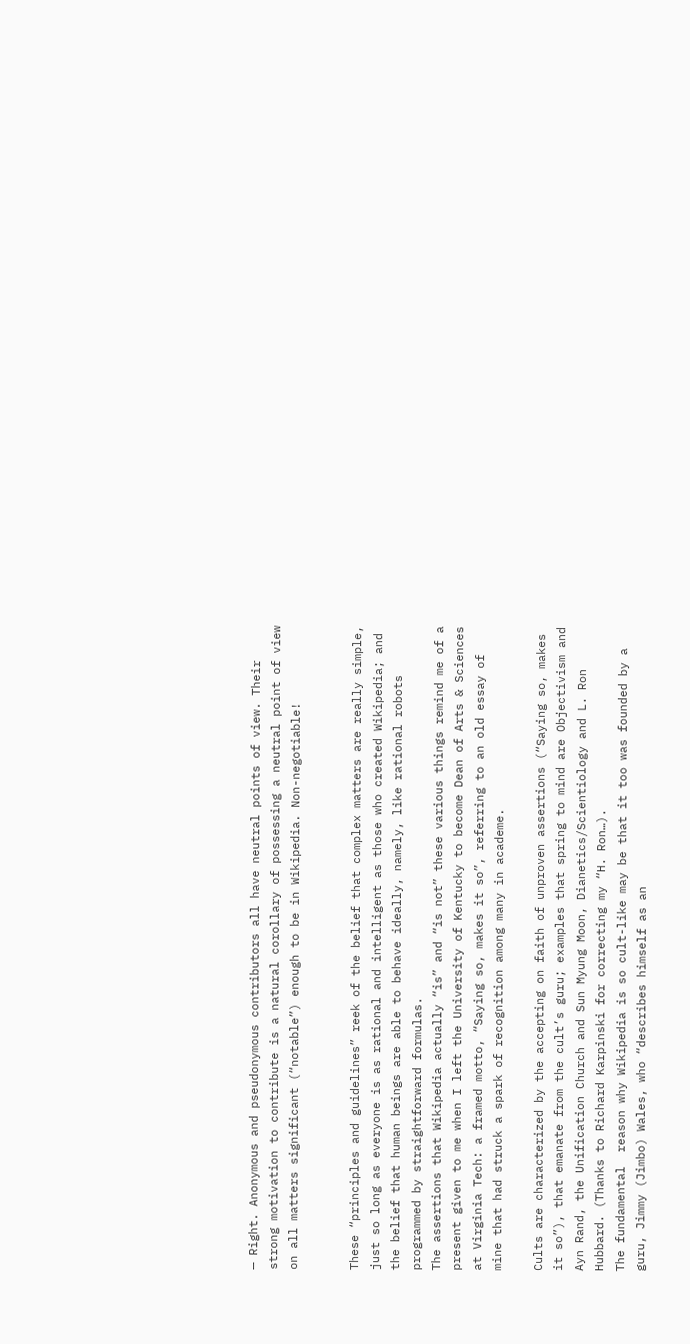— Right. Anonymous and pseudonymous contributors all have neutral points of view. Their strong motivation to contribute is a natural corollary of possessing a neutral point of view on all matters significant (“notable”) enough to be in Wikipedia. Non-negotiable!


These “principles and guidelines” reek of the belief that complex matters are really simple, just so long as everyone is as rational and intelligent as those who created Wikipedia; and the belief that human beings are able to behave ideally, namely, like rational robots programmed by straightforward formulas.
The assertions that Wikipedia actually “is” and “is not” these various things remind me of a present given to me when I left the University of Kentucky to become Dean of Arts & Sciences at Virginia Tech: a framed motto, “Saying so, makes it so”, referring to an old essay of mine that had struck a spark of recognition among many in academe.

Cults are characterized by the accepting on faith of unproven assertions (“Saying so, makes it so”), that emanate from the cult’s guru; examples that spring to mind are Objectivism and Ayn Rand, the Unification Church and Sun Myung Moon, Dianetics/Scientiology and L. Ron Hubbard. (Thanks to Richard Karpinski for correcting my “H. Ron…).
The fundamental  reason why Wikipedia is so cult-like may be that it too was founded by a guru, Jimmy (Jimbo) Wales, who “describes himself as an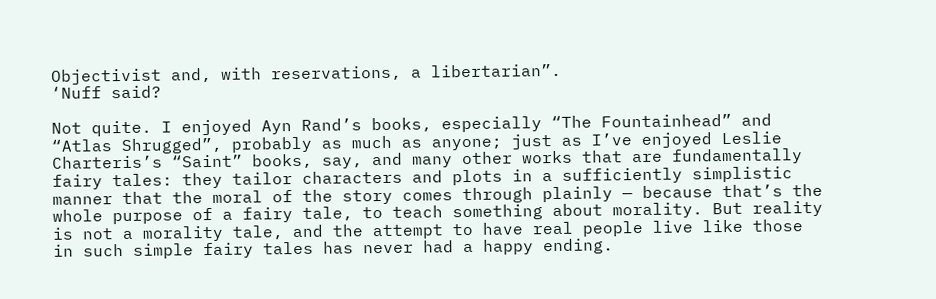Objectivist and, with reservations, a libertarian”.
‘Nuff said?

Not quite. I enjoyed Ayn Rand’s books, especially “The Fountainhead” and “Atlas Shrugged”, probably as much as anyone; just as I’ve enjoyed Leslie Charteris’s “Saint” books, say, and many other works that are fundamentally fairy tales: they tailor characters and plots in a sufficiently simplistic manner that the moral of the story comes through plainly — because that’s the whole purpose of a fairy tale, to teach something about morality. But reality is not a morality tale, and the attempt to have real people live like those in such simple fairy tales has never had a happy ending.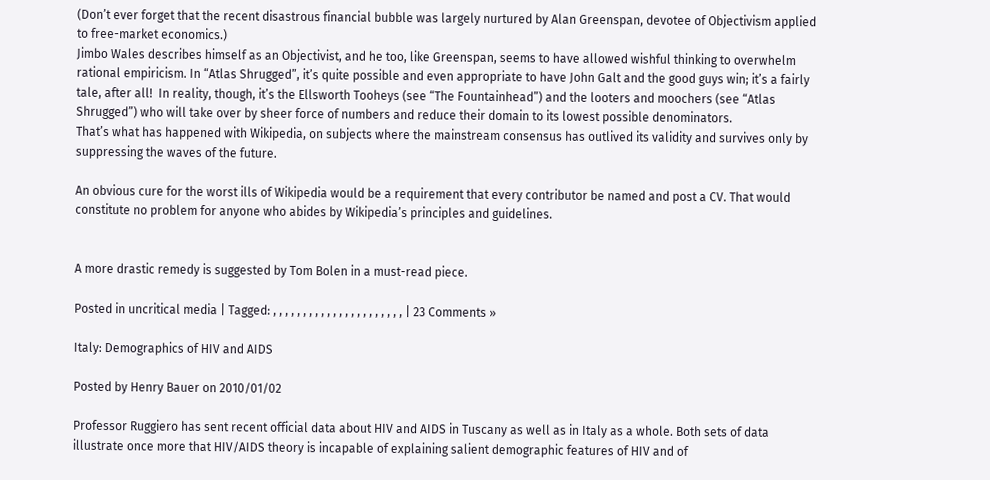(Don’t ever forget that the recent disastrous financial bubble was largely nurtured by Alan Greenspan, devotee of Objectivism applied to free-market economics.)
Jimbo Wales describes himself as an Objectivist, and he too, like Greenspan, seems to have allowed wishful thinking to overwhelm rational empiricism. In “Atlas Shrugged”, it’s quite possible and even appropriate to have John Galt and the good guys win; it’s a fairly tale, after all!  In reality, though, it’s the Ellsworth Tooheys (see “The Fountainhead”) and the looters and moochers (see “Atlas Shrugged”) who will take over by sheer force of numbers and reduce their domain to its lowest possible denominators.
That’s what has happened with Wikipedia, on subjects where the mainstream consensus has outlived its validity and survives only by suppressing the waves of the future.

An obvious cure for the worst ills of Wikipedia would be a requirement that every contributor be named and post a CV. That would constitute no problem for anyone who abides by Wikipedia’s principles and guidelines.


A more drastic remedy is suggested by Tom Bolen in a must-read piece.

Posted in uncritical media | Tagged: , , , , , , , , , , , , , , , , , , , , , , | 23 Comments »

Italy: Demographics of HIV and AIDS

Posted by Henry Bauer on 2010/01/02

Professor Ruggiero has sent recent official data about HIV and AIDS in Tuscany as well as in Italy as a whole. Both sets of data illustrate once more that HIV/AIDS theory is incapable of explaining salient demographic features of HIV and of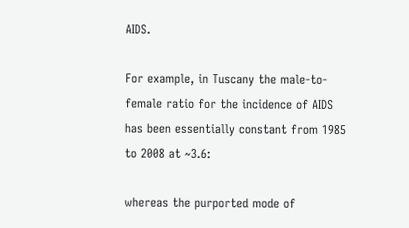AIDS.

For example, in Tuscany the male-to-female ratio for the incidence of AIDS has been essentially constant from 1985 to 2008 at ~3.6:

whereas the purported mode of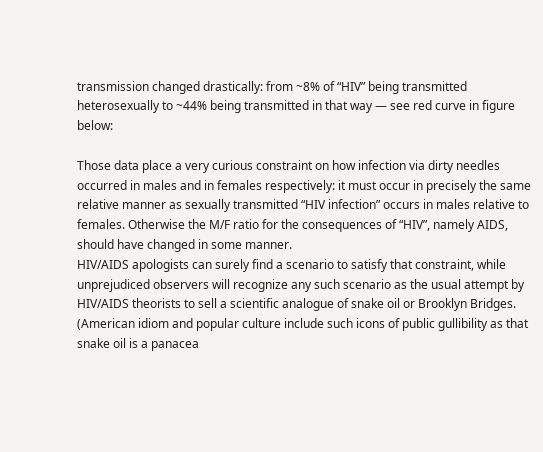transmission changed drastically: from ~8% of “HIV” being transmitted heterosexually to ~44% being transmitted in that way — see red curve in figure below:

Those data place a very curious constraint on how infection via dirty needles occurred in males and in females respectively: it must occur in precisely the same relative manner as sexually transmitted “HIV infection” occurs in males relative to females. Otherwise the M/F ratio for the consequences of “HIV”, namely AIDS, should have changed in some manner.
HIV/AIDS apologists can surely find a scenario to satisfy that constraint, while unprejudiced observers will recognize any such scenario as the usual attempt by HIV/AIDS theorists to sell a scientific analogue of snake oil or Brooklyn Bridges.
(American idiom and popular culture include such icons of public gullibility as that snake oil is a panacea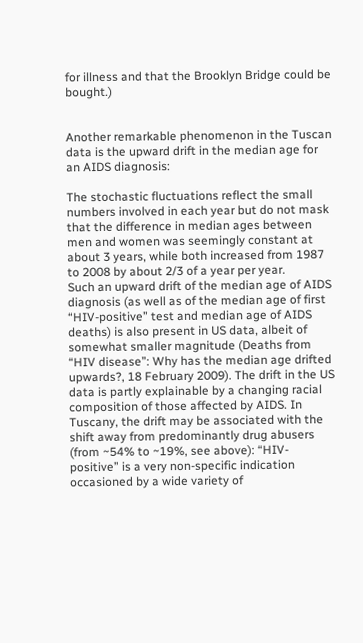for illness and that the Brooklyn Bridge could be bought.)


Another remarkable phenomenon in the Tuscan data is the upward drift in the median age for an AIDS diagnosis:

The stochastic fluctuations reflect the small numbers involved in each year but do not mask that the difference in median ages between men and women was seemingly constant at about 3 years, while both increased from 1987 to 2008 by about 2/3 of a year per year.
Such an upward drift of the median age of AIDS diagnosis (as well as of the median age of first “HIV-positive” test and median age of AIDS deaths) is also present in US data, albeit of somewhat smaller magnitude (Deaths from “HIV disease”: Why has the median age drifted upwards?, 18 February 2009). The drift in the US data is partly explainable by a changing racial composition of those affected by AIDS. In Tuscany, the drift may be associated with the shift away from predominantly drug abusers (from ~54% to ~19%, see above): “HIV-positive” is a very non-specific indication occasioned by a wide variety of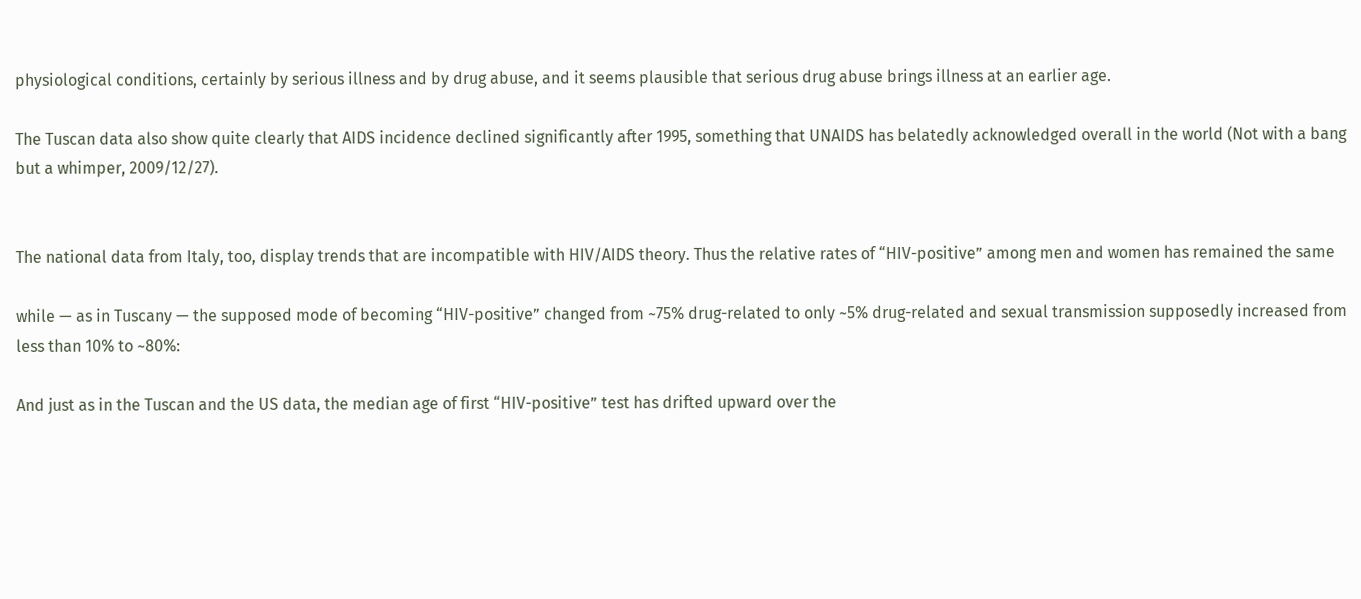physiological conditions, certainly by serious illness and by drug abuse, and it seems plausible that serious drug abuse brings illness at an earlier age.

The Tuscan data also show quite clearly that AIDS incidence declined significantly after 1995, something that UNAIDS has belatedly acknowledged overall in the world (Not with a bang but a whimper, 2009/12/27).


The national data from Italy, too, display trends that are incompatible with HIV/AIDS theory. Thus the relative rates of “HIV-positive” among men and women has remained the same

while — as in Tuscany — the supposed mode of becoming “HIV-positive” changed from ~75% drug-related to only ~5% drug-related and sexual transmission supposedly increased from less than 10% to ~80%:

And just as in the Tuscan and the US data, the median age of first “HIV-positive” test has drifted upward over the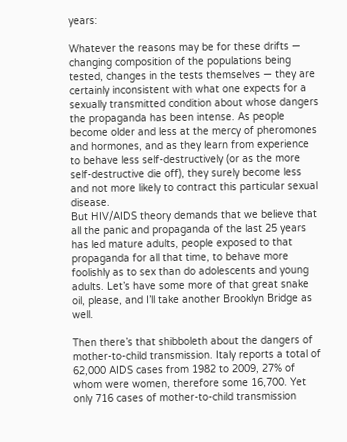years:

Whatever the reasons may be for these drifts — changing composition of the populations being tested, changes in the tests themselves — they are certainly inconsistent with what one expects for a sexually transmitted condition about whose dangers the propaganda has been intense. As people become older and less at the mercy of pheromones and hormones, and as they learn from experience to behave less self-destructively (or as the more self-destructive die off), they surely become less and not more likely to contract this particular sexual disease.
But HIV/AIDS theory demands that we believe that all the panic and propaganda of the last 25 years has led mature adults, people exposed to that propaganda for all that time, to behave more foolishly as to sex than do adolescents and young adults. Let’s have some more of that great snake oil, please, and I’ll take another Brooklyn Bridge as well.

Then there’s that shibboleth about the dangers of mother-to-child transmission. Italy reports a total of 62,000 AIDS cases from 1982 to 2009, 27% of whom were women, therefore some 16,700. Yet only 716 cases of mother-to-child transmission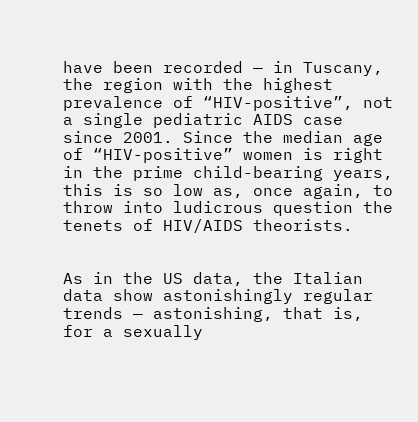have been recorded — in Tuscany, the region with the highest prevalence of “HIV-positive”, not a single pediatric AIDS case since 2001. Since the median age of “HIV-positive” women is right in the prime child-bearing years, this is so low as, once again, to throw into ludicrous question the tenets of HIV/AIDS theorists.


As in the US data, the Italian data show astonishingly regular trends — astonishing, that is, for a sexually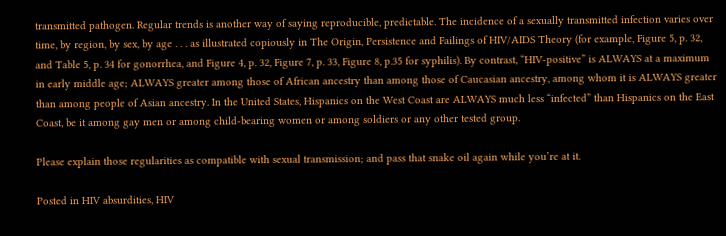transmitted pathogen. Regular trends is another way of saying reproducible, predictable. The incidence of a sexually transmitted infection varies over time, by region, by sex, by age . . . as illustrated copiously in The Origin, Persistence and Failings of HIV/AIDS Theory (for example, Figure 5, p. 32, and Table 5, p. 34 for gonorrhea, and Figure 4, p. 32, Figure 7, p. 33, Figure 8, p.35 for syphilis). By contrast, “HIV-positive” is ALWAYS at a maximum in early middle age; ALWAYS greater among those of African ancestry than among those of Caucasian ancestry, among whom it is ALWAYS greater than among people of Asian ancestry. In the United States, Hispanics on the West Coast are ALWAYS much less “infected” than Hispanics on the East Coast, be it among gay men or among child-bearing women or among soldiers or any other tested group.

Please explain those regularities as compatible with sexual transmission; and pass that snake oil again while you’re at it.

Posted in HIV absurdities, HIV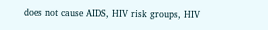does not cause AIDS, HIV risk groups, HIV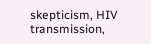skepticism, HIV transmission,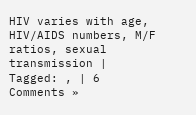HIV varies with age, HIV/AIDS numbers, M/F ratios, sexual transmission | Tagged: , | 6 Comments »